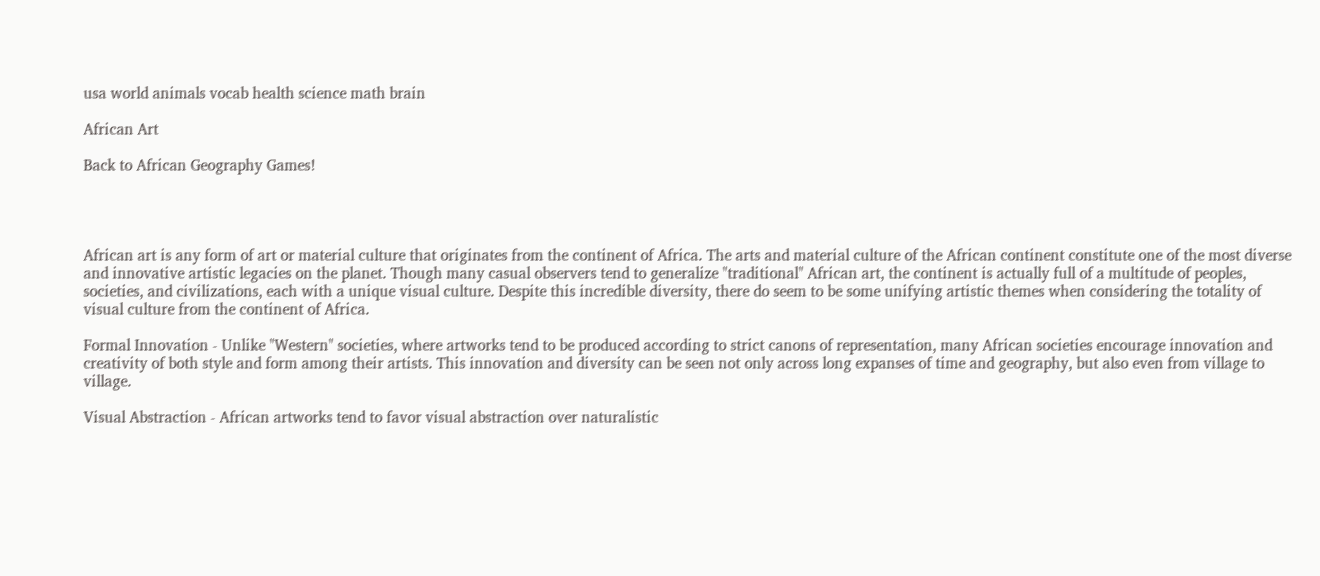usa world animals vocab health science math brain

African Art

Back to African Geography Games!




African art is any form of art or material culture that originates from the continent of Africa. The arts and material culture of the African continent constitute one of the most diverse and innovative artistic legacies on the planet. Though many casual observers tend to generalize "traditional" African art, the continent is actually full of a multitude of peoples, societies, and civilizations, each with a unique visual culture. Despite this incredible diversity, there do seem to be some unifying artistic themes when considering the totality of visual culture from the continent of Africa.

Formal Innovation - Unlike "Western" societies, where artworks tend to be produced according to strict canons of representation, many African societies encourage innovation and creativity of both style and form among their artists. This innovation and diversity can be seen not only across long expanses of time and geography, but also even from village to village.

Visual Abstraction - African artworks tend to favor visual abstraction over naturalistic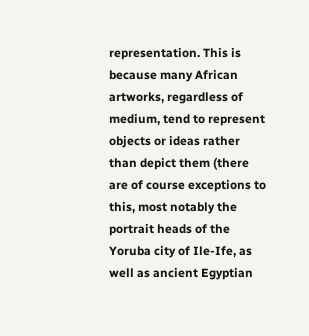representation. This is because many African artworks, regardless of medium, tend to represent objects or ideas rather than depict them (there are of course exceptions to this, most notably the portrait heads of the Yoruba city of Ile-Ife, as well as ancient Egyptian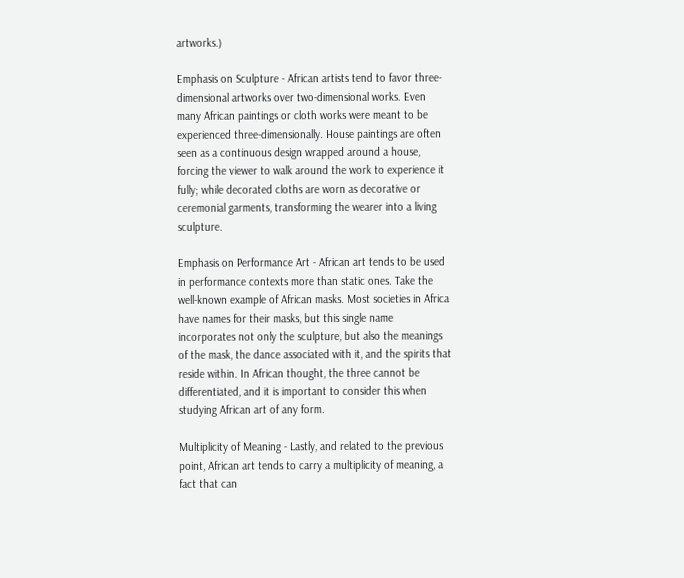artworks.)

Emphasis on Sculpture - African artists tend to favor three-dimensional artworks over two-dimensional works. Even many African paintings or cloth works were meant to be experienced three-dimensionally. House paintings are often seen as a continuous design wrapped around a house, forcing the viewer to walk around the work to experience it fully; while decorated cloths are worn as decorative or ceremonial garments, transforming the wearer into a living sculpture.

Emphasis on Performance Art - African art tends to be used in performance contexts more than static ones. Take the well-known example of African masks. Most societies in Africa have names for their masks, but this single name incorporates not only the sculpture, but also the meanings of the mask, the dance associated with it, and the spirits that reside within. In African thought, the three cannot be differentiated, and it is important to consider this when studying African art of any form.

Multiplicity of Meaning - Lastly, and related to the previous point, African art tends to carry a multiplicity of meaning, a fact that can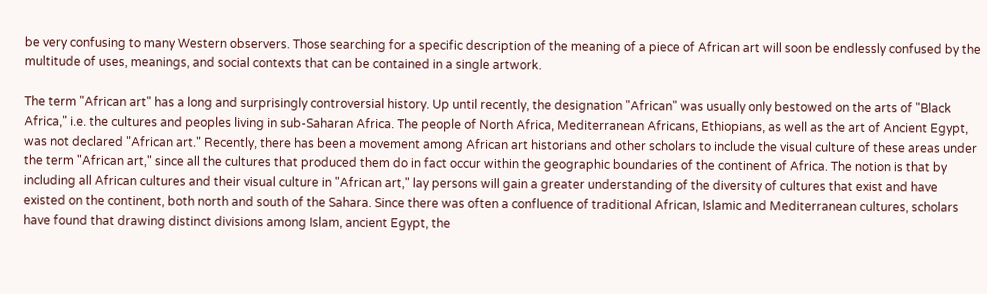be very confusing to many Western observers. Those searching for a specific description of the meaning of a piece of African art will soon be endlessly confused by the multitude of uses, meanings, and social contexts that can be contained in a single artwork.

The term "African art" has a long and surprisingly controversial history. Up until recently, the designation "African" was usually only bestowed on the arts of "Black Africa," i.e. the cultures and peoples living in sub-Saharan Africa. The people of North Africa, Mediterranean Africans, Ethiopians, as well as the art of Ancient Egypt, was not declared "African art." Recently, there has been a movement among African art historians and other scholars to include the visual culture of these areas under the term "African art," since all the cultures that produced them do in fact occur within the geographic boundaries of the continent of Africa. The notion is that by including all African cultures and their visual culture in "African art," lay persons will gain a greater understanding of the diversity of cultures that exist and have existed on the continent, both north and south of the Sahara. Since there was often a confluence of traditional African, Islamic and Mediterranean cultures, scholars have found that drawing distinct divisions among Islam, ancient Egypt, the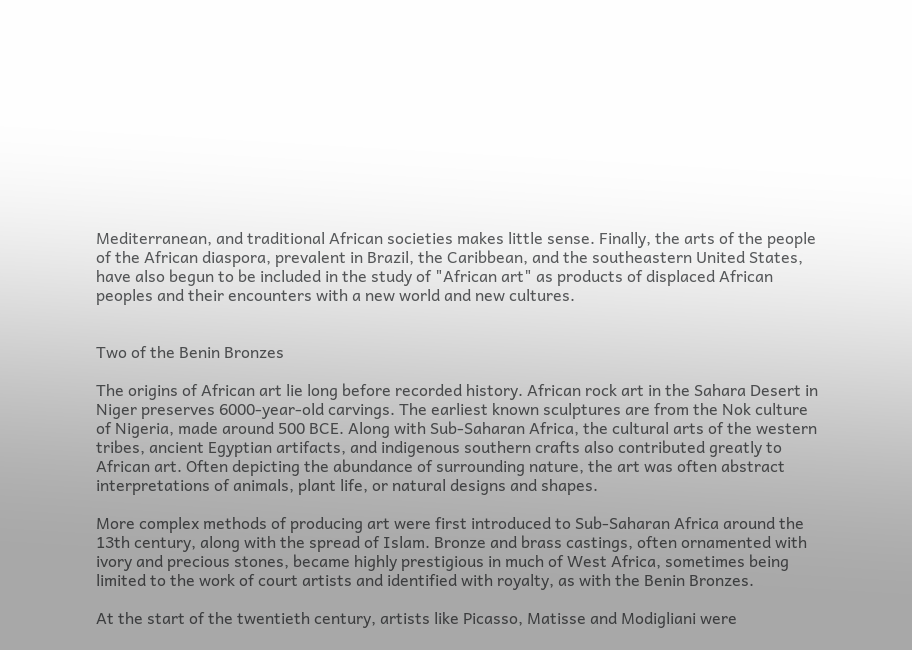Mediterranean, and traditional African societies makes little sense. Finally, the arts of the people of the African diaspora, prevalent in Brazil, the Caribbean, and the southeastern United States, have also begun to be included in the study of "African art" as products of displaced African peoples and their encounters with a new world and new cultures.


Two of the Benin Bronzes

The origins of African art lie long before recorded history. African rock art in the Sahara Desert in Niger preserves 6000-year-old carvings. The earliest known sculptures are from the Nok culture of Nigeria, made around 500 BCE. Along with Sub-Saharan Africa, the cultural arts of the western tribes, ancient Egyptian artifacts, and indigenous southern crafts also contributed greatly to African art. Often depicting the abundance of surrounding nature, the art was often abstract interpretations of animals, plant life, or natural designs and shapes.

More complex methods of producing art were first introduced to Sub-Saharan Africa around the 13th century, along with the spread of Islam. Bronze and brass castings, often ornamented with ivory and precious stones, became highly prestigious in much of West Africa, sometimes being limited to the work of court artists and identified with royalty, as with the Benin Bronzes.

At the start of the twentieth century, artists like Picasso, Matisse and Modigliani were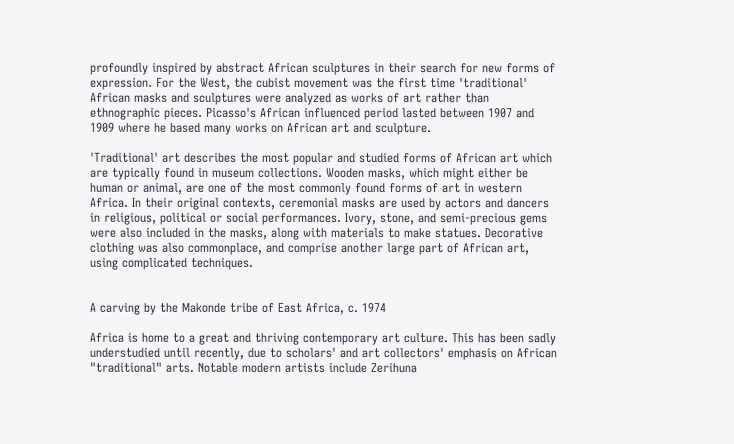profoundly inspired by abstract African sculptures in their search for new forms of expression. For the West, the cubist movement was the first time 'traditional' African masks and sculptures were analyzed as works of art rather than ethnographic pieces. Picasso's African influenced period lasted between 1907 and 1909 where he based many works on African art and sculpture.

'Traditional' art describes the most popular and studied forms of African art which are typically found in museum collections. Wooden masks, which might either be human or animal, are one of the most commonly found forms of art in western Africa. In their original contexts, ceremonial masks are used by actors and dancers in religious, political or social performances. Ivory, stone, and semi-precious gems were also included in the masks, along with materials to make statues. Decorative clothing was also commonplace, and comprise another large part of African art, using complicated techniques.


A carving by the Makonde tribe of East Africa, c. 1974

Africa is home to a great and thriving contemporary art culture. This has been sadly understudied until recently, due to scholars' and art collectors' emphasis on African "traditional" arts. Notable modern artists include Zerihuna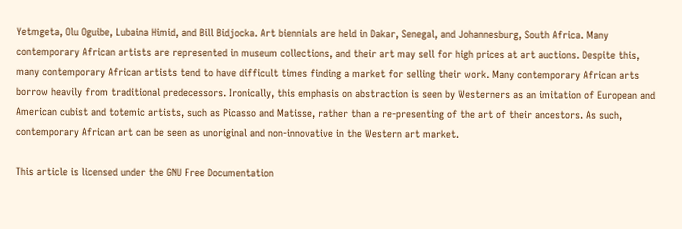Yetmgeta, Olu Oguibe, Lubaina Himid, and Bill Bidjocka. Art biennials are held in Dakar, Senegal, and Johannesburg, South Africa. Many contemporary African artists are represented in museum collections, and their art may sell for high prices at art auctions. Despite this, many contemporary African artists tend to have difficult times finding a market for selling their work. Many contemporary African arts borrow heavily from traditional predecessors. Ironically, this emphasis on abstraction is seen by Westerners as an imitation of European and American cubist and totemic artists, such as Picasso and Matisse, rather than a re-presenting of the art of their ancestors. As such, contemporary African art can be seen as unoriginal and non-innovative in the Western art market.

This article is licensed under the GNU Free Documentation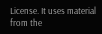License. It uses material from the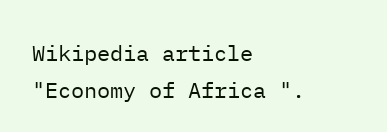Wikipedia article "Economy of Africa ".